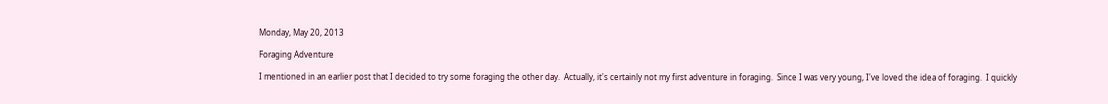Monday, May 20, 2013

Foraging Adventure

I mentioned in an earlier post that I decided to try some foraging the other day.  Actually, it's certainly not my first adventure in foraging.  Since I was very young, I've loved the idea of foraging.  I quickly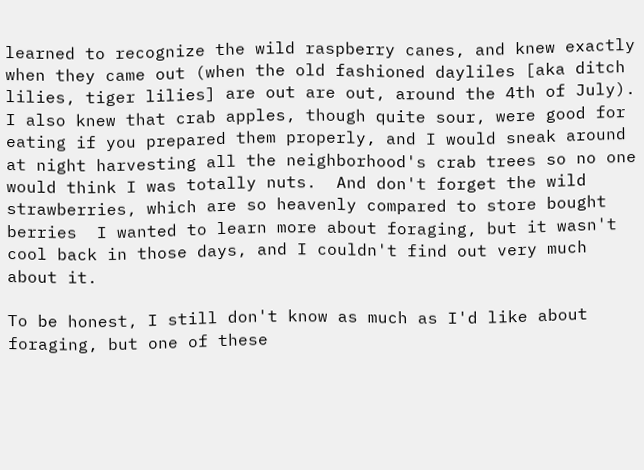learned to recognize the wild raspberry canes, and knew exactly when they came out (when the old fashioned dayliles [aka ditch lilies, tiger lilies] are out are out, around the 4th of July).  I also knew that crab apples, though quite sour, were good for eating if you prepared them properly, and I would sneak around at night harvesting all the neighborhood's crab trees so no one would think I was totally nuts.  And don't forget the wild strawberries, which are so heavenly compared to store bought berries  I wanted to learn more about foraging, but it wasn't cool back in those days, and I couldn't find out very much about it.

To be honest, I still don't know as much as I'd like about foraging, but one of these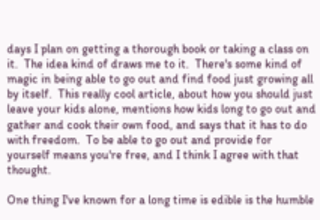days I plan on getting a thorough book or taking a class on it.  The idea kind of draws me to it.  There's some kind of magic in being able to go out and find food just growing all by itself.  This really cool article, about how you should just leave your kids alone, mentions how kids long to go out and gather and cook their own food, and says that it has to do with freedom.  To be able to go out and provide for yourself means you're free, and I think I agree with that thought.

One thing I've known for a long time is edible is the humble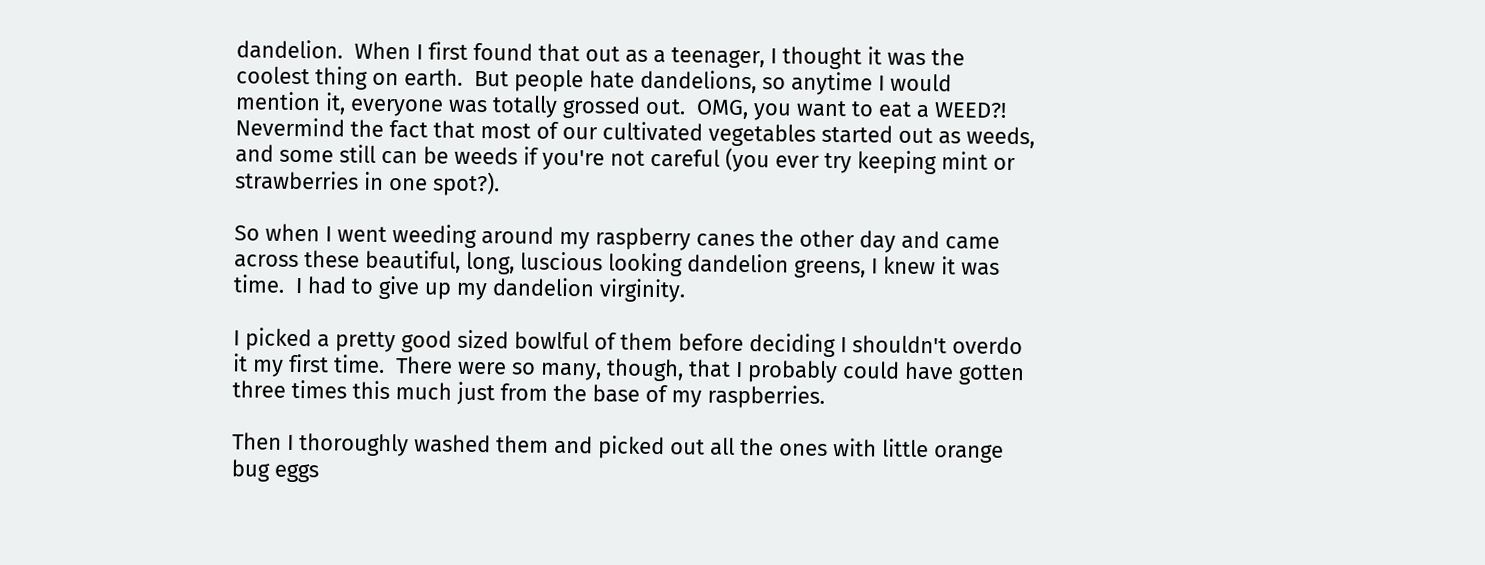dandelion.  When I first found that out as a teenager, I thought it was the coolest thing on earth.  But people hate dandelions, so anytime I would mention it, everyone was totally grossed out.  OMG, you want to eat a WEED?!  Nevermind the fact that most of our cultivated vegetables started out as weeds, and some still can be weeds if you're not careful (you ever try keeping mint or strawberries in one spot?).

So when I went weeding around my raspberry canes the other day and came across these beautiful, long, luscious looking dandelion greens, I knew it was time.  I had to give up my dandelion virginity.

I picked a pretty good sized bowlful of them before deciding I shouldn't overdo it my first time.  There were so many, though, that I probably could have gotten three times this much just from the base of my raspberries.

Then I thoroughly washed them and picked out all the ones with little orange bug eggs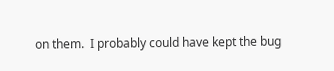on them.  I probably could have kept the bug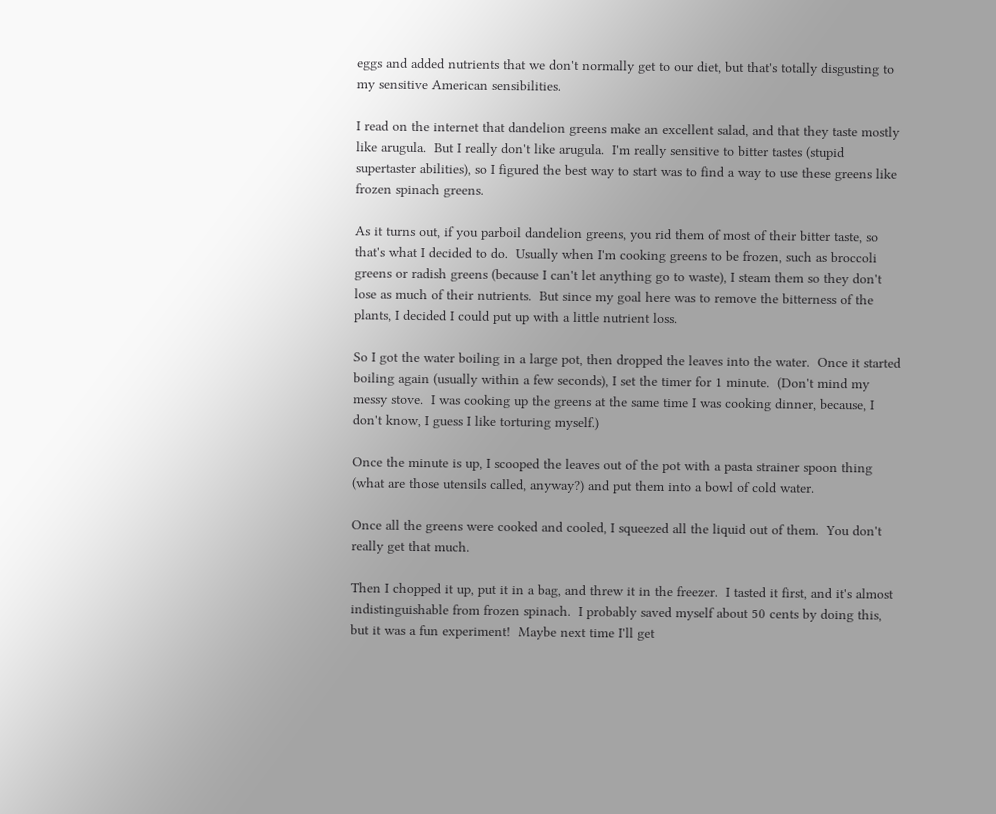eggs and added nutrients that we don't normally get to our diet, but that's totally disgusting to my sensitive American sensibilities.

I read on the internet that dandelion greens make an excellent salad, and that they taste mostly like arugula.  But I really don't like arugula.  I'm really sensitive to bitter tastes (stupid supertaster abilities), so I figured the best way to start was to find a way to use these greens like frozen spinach greens.

As it turns out, if you parboil dandelion greens, you rid them of most of their bitter taste, so that's what I decided to do.  Usually when I'm cooking greens to be frozen, such as broccoli greens or radish greens (because I can't let anything go to waste), I steam them so they don't lose as much of their nutrients.  But since my goal here was to remove the bitterness of the plants, I decided I could put up with a little nutrient loss.

So I got the water boiling in a large pot, then dropped the leaves into the water.  Once it started boiling again (usually within a few seconds), I set the timer for 1 minute.  (Don't mind my messy stove.  I was cooking up the greens at the same time I was cooking dinner, because, I don't know, I guess I like torturing myself.)

Once the minute is up, I scooped the leaves out of the pot with a pasta strainer spoon thing (what are those utensils called, anyway?) and put them into a bowl of cold water.

Once all the greens were cooked and cooled, I squeezed all the liquid out of them.  You don't really get that much.

Then I chopped it up, put it in a bag, and threw it in the freezer.  I tasted it first, and it's almost indistinguishable from frozen spinach.  I probably saved myself about 50 cents by doing this, but it was a fun experiment!  Maybe next time I'll get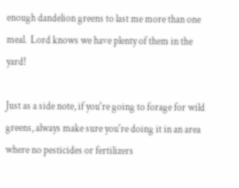enough dandelion greens to last me more than one meal.  Lord knows we have plenty of them in the yard!

Just as a side note, if you're going to forage for wild greens, always make sure you're doing it in an area where no pesticides or fertilizers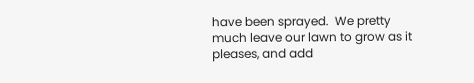have been sprayed.  We pretty much leave our lawn to grow as it pleases, and add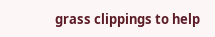grass clippings to help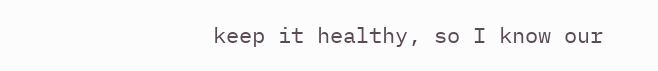keep it healthy, so I know our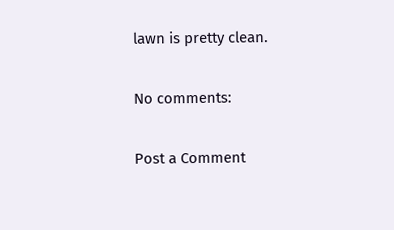lawn is pretty clean.

No comments:

Post a Comment